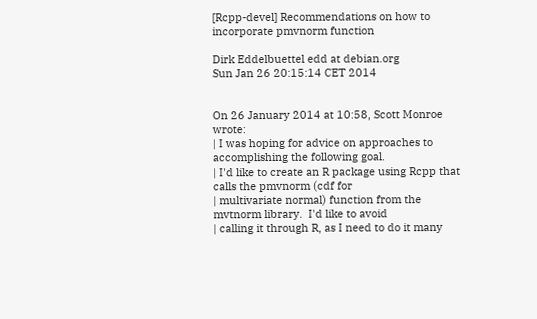[Rcpp-devel] Recommendations on how to incorporate pmvnorm function

Dirk Eddelbuettel edd at debian.org
Sun Jan 26 20:15:14 CET 2014


On 26 January 2014 at 10:58, Scott Monroe wrote:
| I was hoping for advice on approaches to accomplishing the following goal.
| I'd like to create an R package using Rcpp that calls the pmvnorm (cdf for
| multivariate normal) function from the mvtnorm library.  I'd like to avoid
| calling it through R, as I need to do it many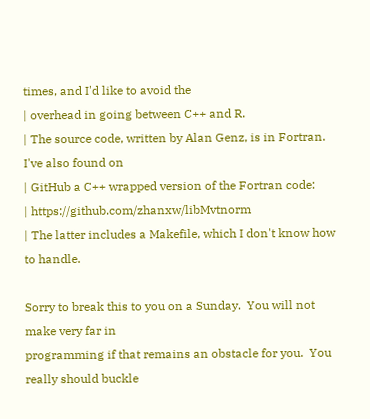times, and I'd like to avoid the
| overhead in going between C++ and R.
| The source code, written by Alan Genz, is in Fortran.  I've also found on
| GitHub a C++ wrapped version of the Fortran code:
| https://github.com/zhanxw/libMvtnorm
| The latter includes a Makefile, which I don't know how to handle.

Sorry to break this to you on a Sunday.  You will not make very far in
programming if that remains an obstacle for you.  You really should buckle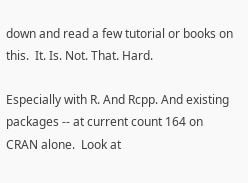down and read a few tutorial or books on this.  It. Is. Not. That. Hard.

Especially with R. And Rcpp. And existing packages -- at current count 164 on
CRAN alone.  Look at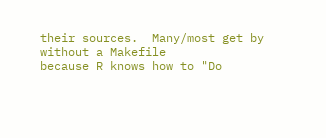their sources.  Many/most get by without a Makefile
because R knows how to "Do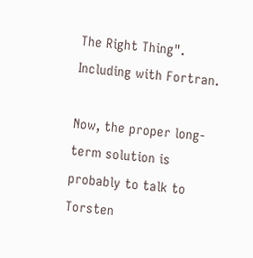The Right Thing". Including with Fortran.

Now, the proper long-term solution is probably to talk to Torsten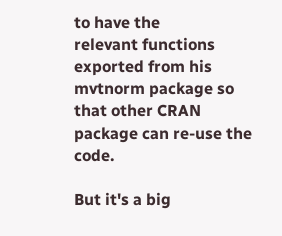to have the
relevant functions exported from his mvtnorm package so that other CRAN
package can re-use the code.

But it's a big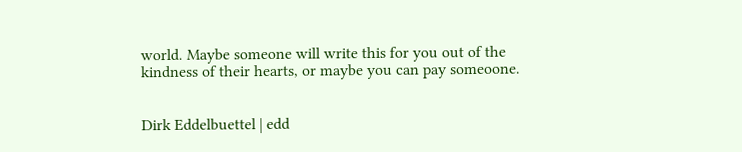world. Maybe someone will write this for you out of the
kindness of their hearts, or maybe you can pay someoone.


Dirk Eddelbuettel | edd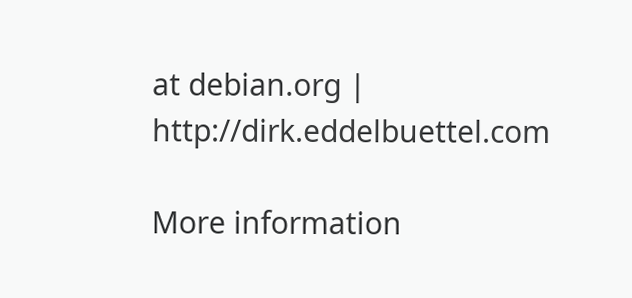at debian.org | http://dirk.eddelbuettel.com

More information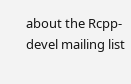about the Rcpp-devel mailing list